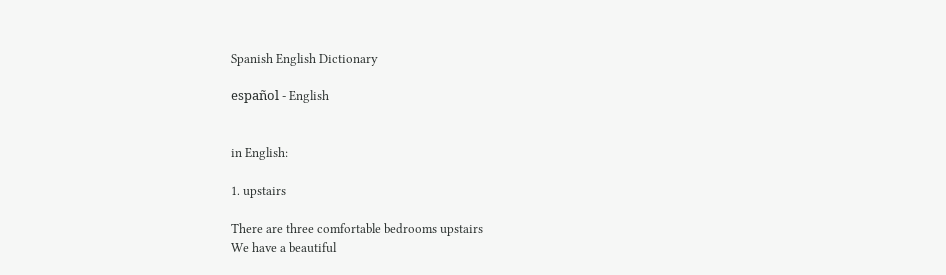Spanish English Dictionary

español - English


in English:

1. upstairs

There are three comfortable bedrooms upstairs
We have a beautiful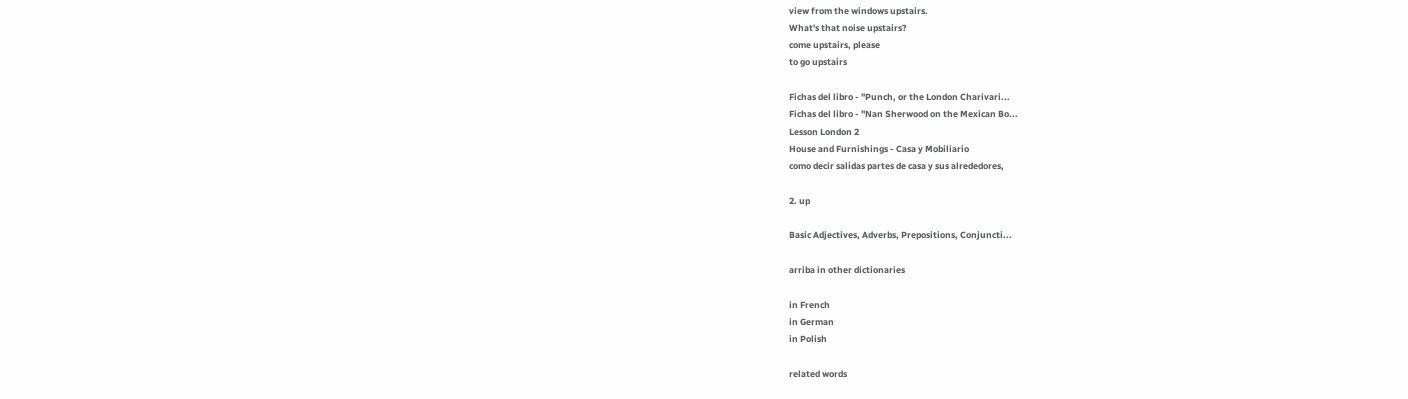view from the windows upstairs.
What's that noise upstairs?
come upstairs, please
to go upstairs

Fichas del libro - "Punch, or the London Charivari...
Fichas del libro - "Nan Sherwood on the Mexican Bo...
Lesson London 2
House and Furnishings - Casa y Mobiliario
como decir salidas partes de casa y sus alrededores,

2. up

Basic Adjectives, Adverbs, Prepositions, Conjuncti...

arriba in other dictionaries

in French
in German
in Polish

related words